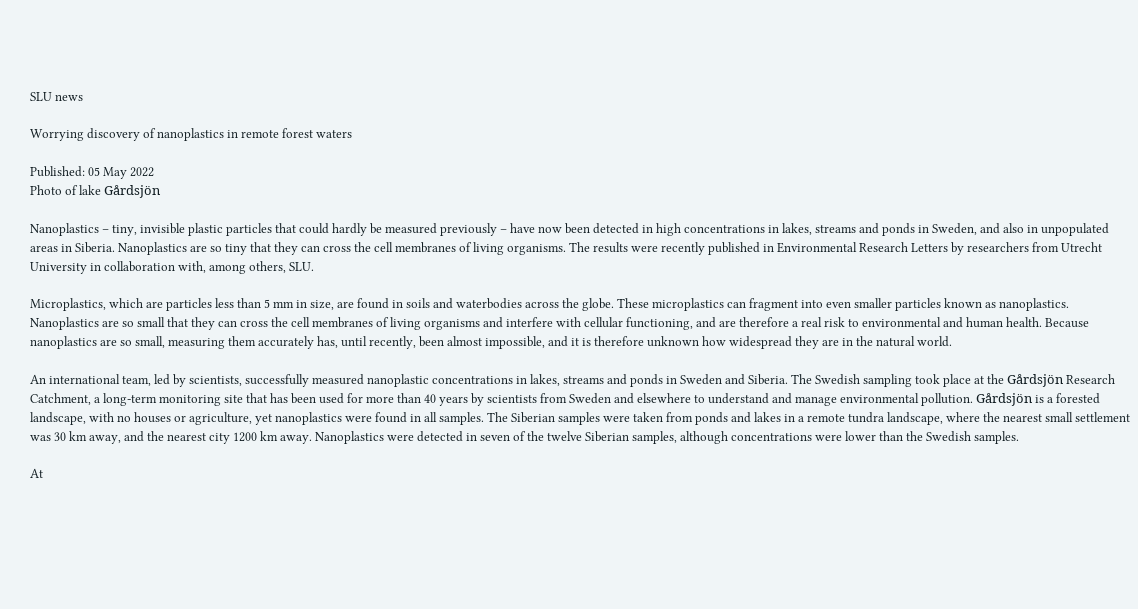SLU news

Worrying discovery of nanoplastics in remote forest waters

Published: 05 May 2022
Photo of lake Gårdsjön

Nanoplastics – tiny, invisible plastic particles that could hardly be measured previously – have now been detected in high concentrations in lakes, streams and ponds in Sweden, and also in unpopulated areas in Siberia. Nanoplastics are so tiny that they can cross the cell membranes of living organisms. The results were recently published in Environmental Research Letters by researchers from Utrecht University in collaboration with, among others, SLU.

Microplastics, which are particles less than 5 mm in size, are found in soils and waterbodies across the globe. These microplastics can fragment into even smaller particles known as nanoplastics. Nanoplastics are so small that they can cross the cell membranes of living organisms and interfere with cellular functioning, and are therefore a real risk to environmental and human health. Because nanoplastics are so small, measuring them accurately has, until recently, been almost impossible, and it is therefore unknown how widespread they are in the natural world.

An international team, led by scientists, successfully measured nanoplastic concentrations in lakes, streams and ponds in Sweden and Siberia. The Swedish sampling took place at the Gårdsjön Research Catchment, a long-term monitoring site that has been used for more than 40 years by scientists from Sweden and elsewhere to understand and manage environmental pollution. Gårdsjön is a forested landscape, with no houses or agriculture, yet nanoplastics were found in all samples. The Siberian samples were taken from ponds and lakes in a remote tundra landscape, where the nearest small settlement was 30 km away, and the nearest city 1200 km away. Nanoplastics were detected in seven of the twelve Siberian samples, although concentrations were lower than the Swedish samples.

At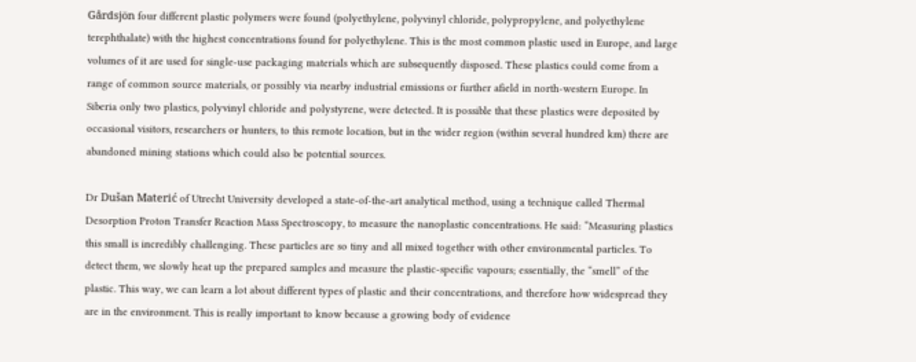Gårdsjön four different plastic polymers were found (polyethylene, polyvinyl chloride, polypropylene, and polyethylene terephthalate) with the highest concentrations found for polyethylene. This is the most common plastic used in Europe, and large volumes of it are used for single-use packaging materials which are subsequently disposed. These plastics could come from a range of common source materials, or possibly via nearby industrial emissions or further afield in north-western Europe. In Siberia only two plastics, polyvinyl chloride and polystyrene, were detected. It is possible that these plastics were deposited by occasional visitors, researchers or hunters, to this remote location, but in the wider region (within several hundred km) there are abandoned mining stations which could also be potential sources.

Dr Dušan Materić of Utrecht University developed a state-of-the-art analytical method, using a technique called Thermal Desorption Proton Transfer Reaction Mass Spectroscopy, to measure the nanoplastic concentrations. He said: “Measuring plastics this small is incredibly challenging. These particles are so tiny and all mixed together with other environmental particles. To detect them, we slowly heat up the prepared samples and measure the plastic-specific vapours; essentially, the “smell” of the plastic. This way, we can learn a lot about different types of plastic and their concentrations, and therefore how widespread they are in the environment. This is really important to know because a growing body of evidence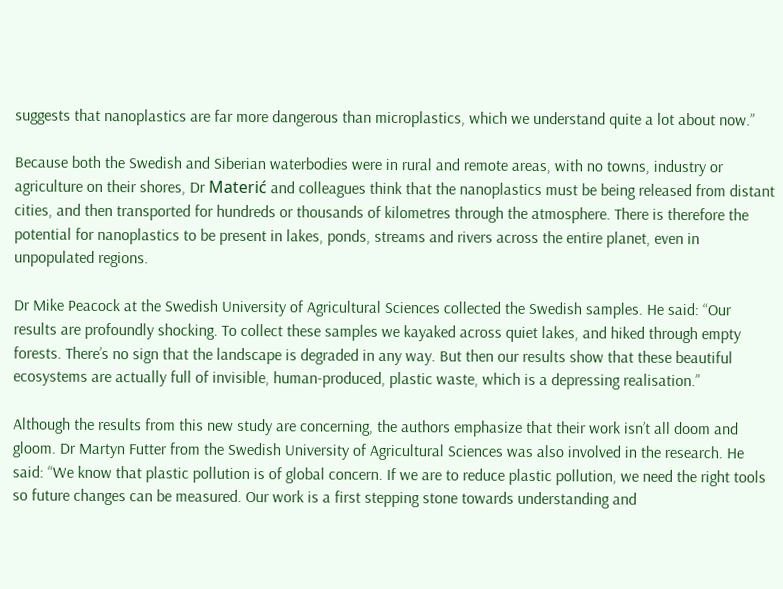suggests that nanoplastics are far more dangerous than microplastics, which we understand quite a lot about now.”

Because both the Swedish and Siberian waterbodies were in rural and remote areas, with no towns, industry or agriculture on their shores, Dr Materić and colleagues think that the nanoplastics must be being released from distant cities, and then transported for hundreds or thousands of kilometres through the atmosphere. There is therefore the potential for nanoplastics to be present in lakes, ponds, streams and rivers across the entire planet, even in unpopulated regions.

Dr Mike Peacock at the Swedish University of Agricultural Sciences collected the Swedish samples. He said: “Our results are profoundly shocking. To collect these samples we kayaked across quiet lakes, and hiked through empty forests. There’s no sign that the landscape is degraded in any way. But then our results show that these beautiful ecosystems are actually full of invisible, human-produced, plastic waste, which is a depressing realisation.”

Although the results from this new study are concerning, the authors emphasize that their work isn’t all doom and gloom. Dr Martyn Futter from the Swedish University of Agricultural Sciences was also involved in the research. He said: “We know that plastic pollution is of global concern. If we are to reduce plastic pollution, we need the right tools so future changes can be measured. Our work is a first stepping stone towards understanding and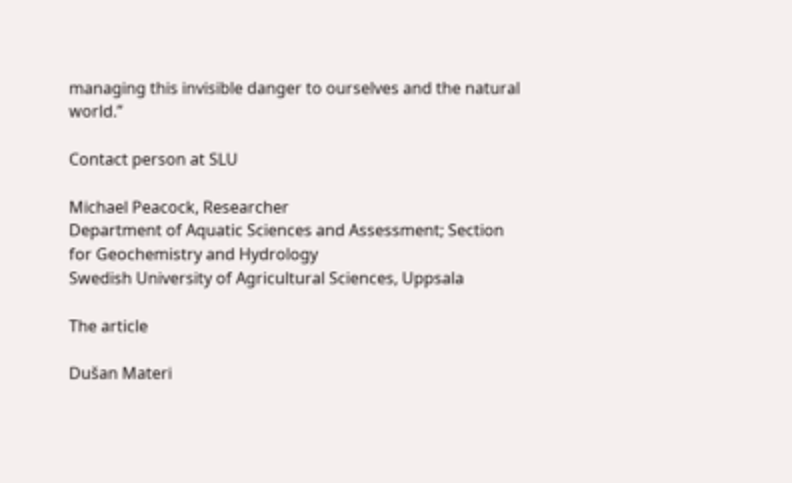managing this invisible danger to ourselves and the natural world.”

Contact person at SLU

Michael Peacock, Researcher
Department of Aquatic Sciences and Assessment; Section for Geochemistry and Hydrology
Swedish University of Agricultural Sciences, Uppsala

The article

Dušan Materi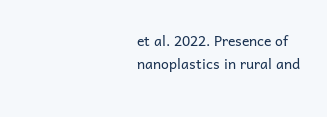et al. 2022. Presence of nanoplastics in rural and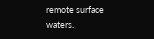remote surface waters.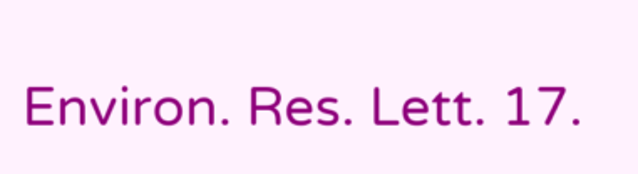Environ. Res. Lett. 17.